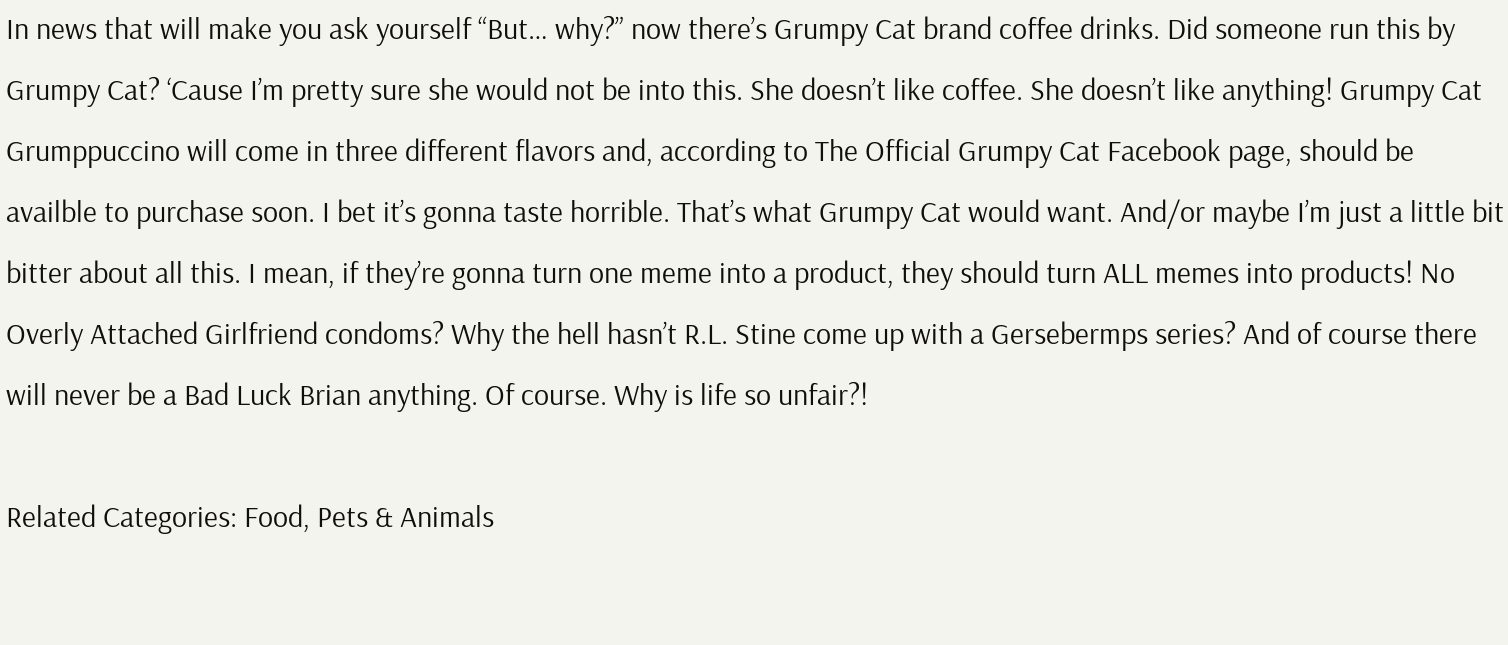In news that will make you ask yourself “But… why?” now there’s Grumpy Cat brand coffee drinks. Did someone run this by Grumpy Cat? ‘Cause I’m pretty sure she would not be into this. She doesn’t like coffee. She doesn’t like anything! Grumpy Cat Grumppuccino will come in three different flavors and, according to The Official Grumpy Cat Facebook page, should be availble to purchase soon. I bet it’s gonna taste horrible. That’s what Grumpy Cat would want. And/or maybe I’m just a little bit bitter about all this. I mean, if they’re gonna turn one meme into a product, they should turn ALL memes into products! No Overly Attached Girlfriend condoms? Why the hell hasn’t R.L. Stine come up with a Gersebermps series? And of course there will never be a Bad Luck Brian anything. Of course. Why is life so unfair?!

Related Categories: Food, Pets & Animals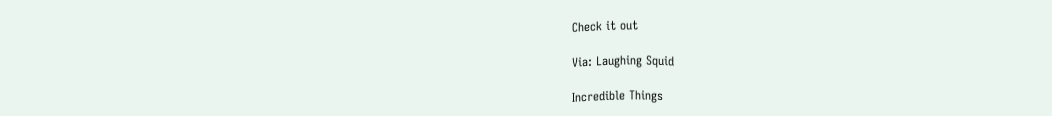Check it out

Via: Laughing Squid

Incredible Things